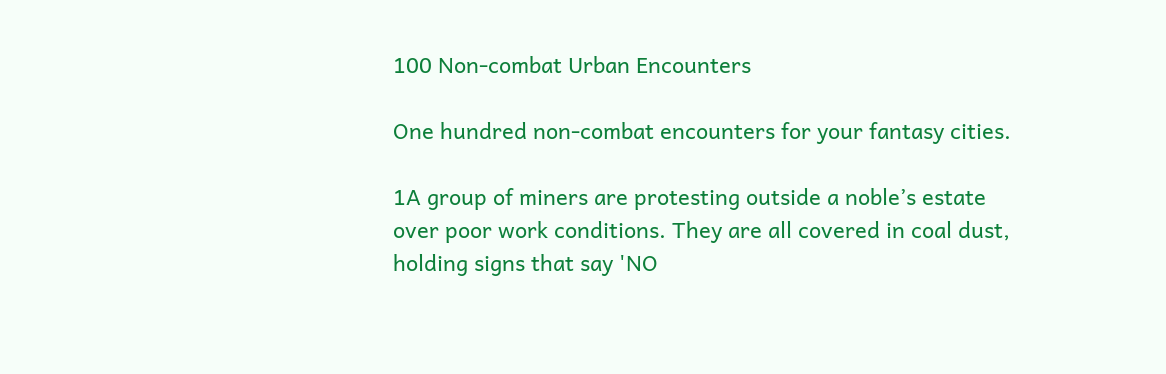100 Non-combat Urban Encounters

One hundred non-combat encounters for your fantasy cities.

1A group of miners are protesting outside a noble’s estate over poor work conditions. They are all covered in coal dust, holding signs that say 'NO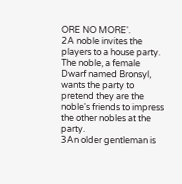ORE NO MORE'.
2A noble invites the players to a house party. The noble, a female Dwarf named Bronsyl, wants the party to pretend they are the noble's friends to impress the other nobles at the party.
3An older gentleman is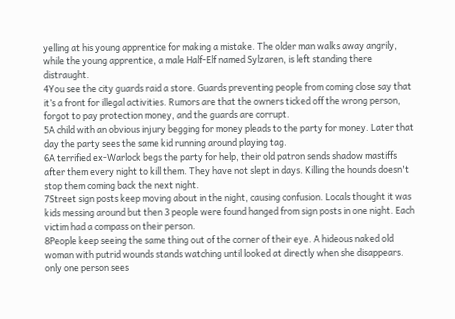yelling at his young apprentice for making a mistake. The older man walks away angrily, while the young apprentice, a male Half-Elf named Sylzaren, is left standing there distraught.
4You see the city guards raid a store. Guards preventing people from coming close say that it’s a front for illegal activities. Rumors are that the owners ticked off the wrong person, forgot to pay protection money, and the guards are corrupt.
5A child with an obvious injury begging for money pleads to the party for money. Later that day the party sees the same kid running around playing tag.
6A terrified ex-Warlock begs the party for help, their old patron sends shadow mastiffs after them every night to kill them. They have not slept in days. Killing the hounds doesn't stop them coming back the next night.
7Street sign posts keep moving about in the night, causing confusion. Locals thought it was kids messing around but then 3 people were found hanged from sign posts in one night. Each victim had a compass on their person.
8People keep seeing the same thing out of the corner of their eye. A hideous naked old woman with putrid wounds stands watching until looked at directly when she disappears. only one person sees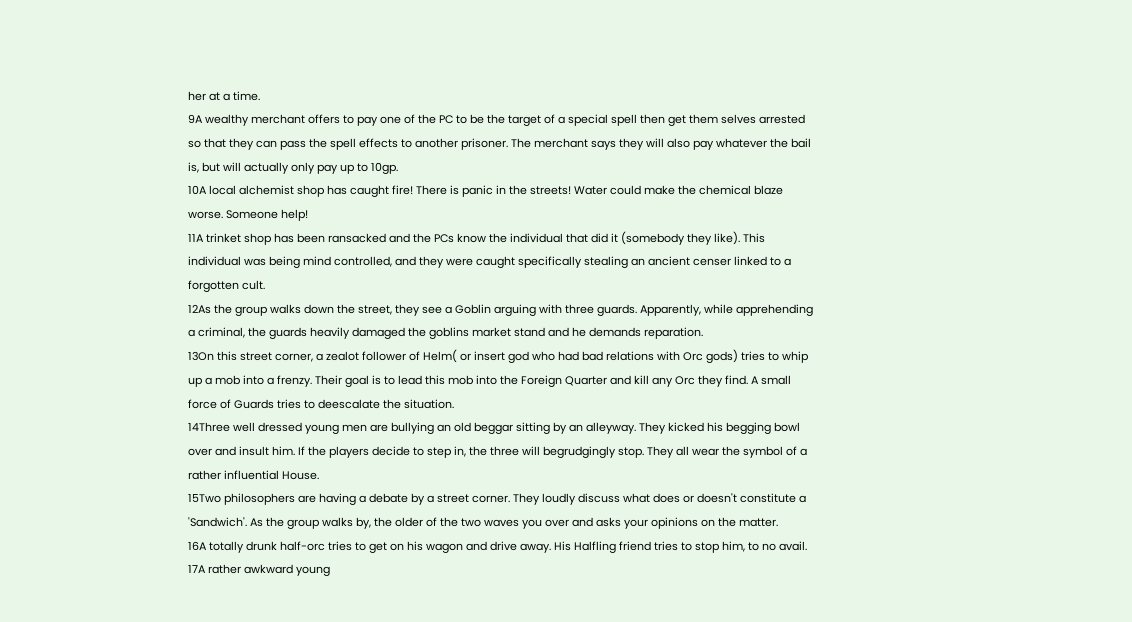her at a time.
9A wealthy merchant offers to pay one of the PC to be the target of a special spell then get them selves arrested so that they can pass the spell effects to another prisoner. The merchant says they will also pay whatever the bail is, but will actually only pay up to 10gp.
10A local alchemist shop has caught fire! There is panic in the streets! Water could make the chemical blaze worse. Someone help!
11A trinket shop has been ransacked and the PCs know the individual that did it (somebody they like). This individual was being mind controlled, and they were caught specifically stealing an ancient censer linked to a forgotten cult.
12As the group walks down the street, they see a Goblin arguing with three guards. Apparently, while apprehending a criminal, the guards heavily damaged the goblins market stand and he demands reparation.
13On this street corner, a zealot follower of Helm( or insert god who had bad relations with Orc gods) tries to whip up a mob into a frenzy. Their goal is to lead this mob into the Foreign Quarter and kill any Orc they find. A small force of Guards tries to deescalate the situation.
14Three well dressed young men are bullying an old beggar sitting by an alleyway. They kicked his begging bowl over and insult him. If the players decide to step in, the three will begrudgingly stop. They all wear the symbol of a rather influential House.
15Two philosophers are having a debate by a street corner. They loudly discuss what does or doesn't constitute a 'Sandwich'. As the group walks by, the older of the two waves you over and asks your opinions on the matter.
16A totally drunk half-orc tries to get on his wagon and drive away. His Halfling friend tries to stop him, to no avail.
17A rather awkward young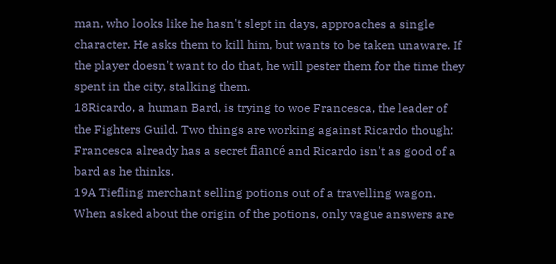man, who looks like he hasn't slept in days, approaches a single character. He asks them to kill him, but wants to be taken unaware. If the player doesn't want to do that, he will pester them for the time they spent in the city, stalking them.
18Ricardo, a human Bard, is trying to woe Francesca, the leader of the Fighters Guild. Two things are working against Ricardo though: Francesca already has a secret fiancé and Ricardo isn't as good of a bard as he thinks.
19A Tiefling merchant selling potions out of a travelling wagon. When asked about the origin of the potions, only vague answers are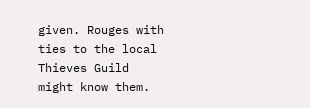given. Rouges with ties to the local Thieves Guild might know them.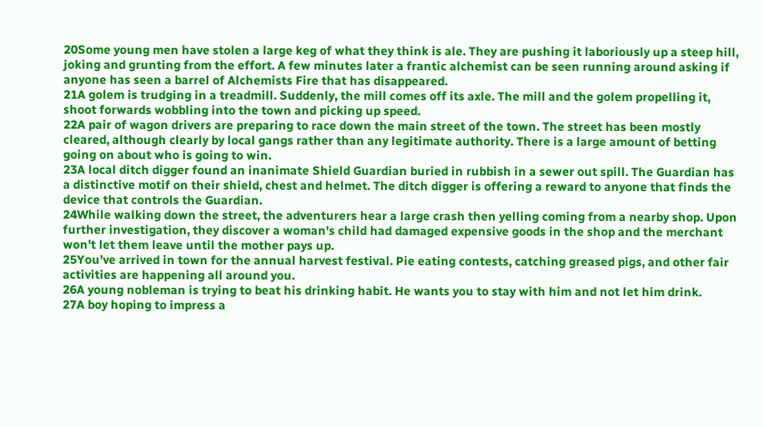20Some young men have stolen a large keg of what they think is ale. They are pushing it laboriously up a steep hill, joking and grunting from the effort. A few minutes later a frantic alchemist can be seen running around asking if anyone has seen a barrel of Alchemists Fire that has disappeared.
21A golem is trudging in a treadmill. Suddenly, the mill comes off its axle. The mill and the golem propelling it, shoot forwards wobbling into the town and picking up speed.
22A pair of wagon drivers are preparing to race down the main street of the town. The street has been mostly cleared, although clearly by local gangs rather than any legitimate authority. There is a large amount of betting going on about who is going to win.
23A local ditch digger found an inanimate Shield Guardian buried in rubbish in a sewer out spill. The Guardian has a distinctive motif on their shield, chest and helmet. The ditch digger is offering a reward to anyone that finds the device that controls the Guardian.
24While walking down the street, the adventurers hear a large crash then yelling coming from a nearby shop. Upon further investigation, they discover a woman's child had damaged expensive goods in the shop and the merchant won't let them leave until the mother pays up.
25You’ve arrived in town for the annual harvest festival. Pie eating contests, catching greased pigs, and other fair activities are happening all around you.
26A young nobleman is trying to beat his drinking habit. He wants you to stay with him and not let him drink.
27A boy hoping to impress a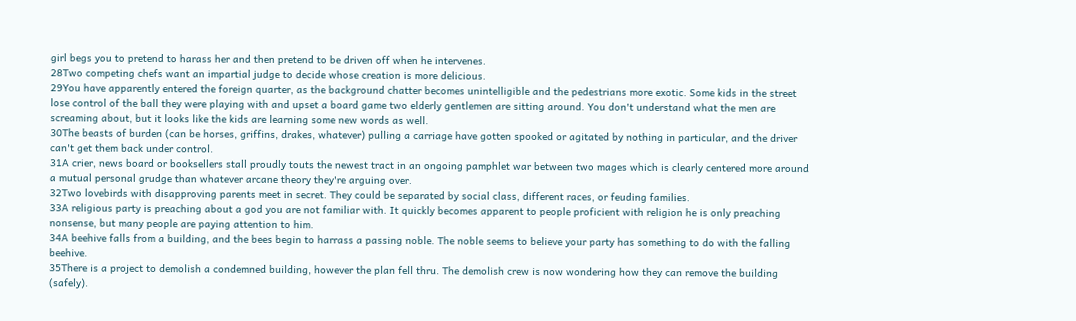girl begs you to pretend to harass her and then pretend to be driven off when he intervenes.
28Two competing chefs want an impartial judge to decide whose creation is more delicious.
29You have apparently entered the foreign quarter, as the background chatter becomes unintelligible and the pedestrians more exotic. Some kids in the street lose control of the ball they were playing with and upset a board game two elderly gentlemen are sitting around. You don't understand what the men are screaming about, but it looks like the kids are learning some new words as well.
30The beasts of burden (can be horses, griffins, drakes, whatever) pulling a carriage have gotten spooked or agitated by nothing in particular, and the driver can't get them back under control.
31A crier, news board or booksellers stall proudly touts the newest tract in an ongoing pamphlet war between two mages which is clearly centered more around a mutual personal grudge than whatever arcane theory they're arguing over.
32Two lovebirds with disapproving parents meet in secret. They could be separated by social class, different races, or feuding families.
33A religious party is preaching about a god you are not familiar with. It quickly becomes apparent to people proficient with religion he is only preaching nonsense, but many people are paying attention to him.
34A beehive falls from a building, and the bees begin to harrass a passing noble. The noble seems to believe your party has something to do with the falling beehive.
35There is a project to demolish a condemned building, however the plan fell thru. The demolish crew is now wondering how they can remove the building (safely).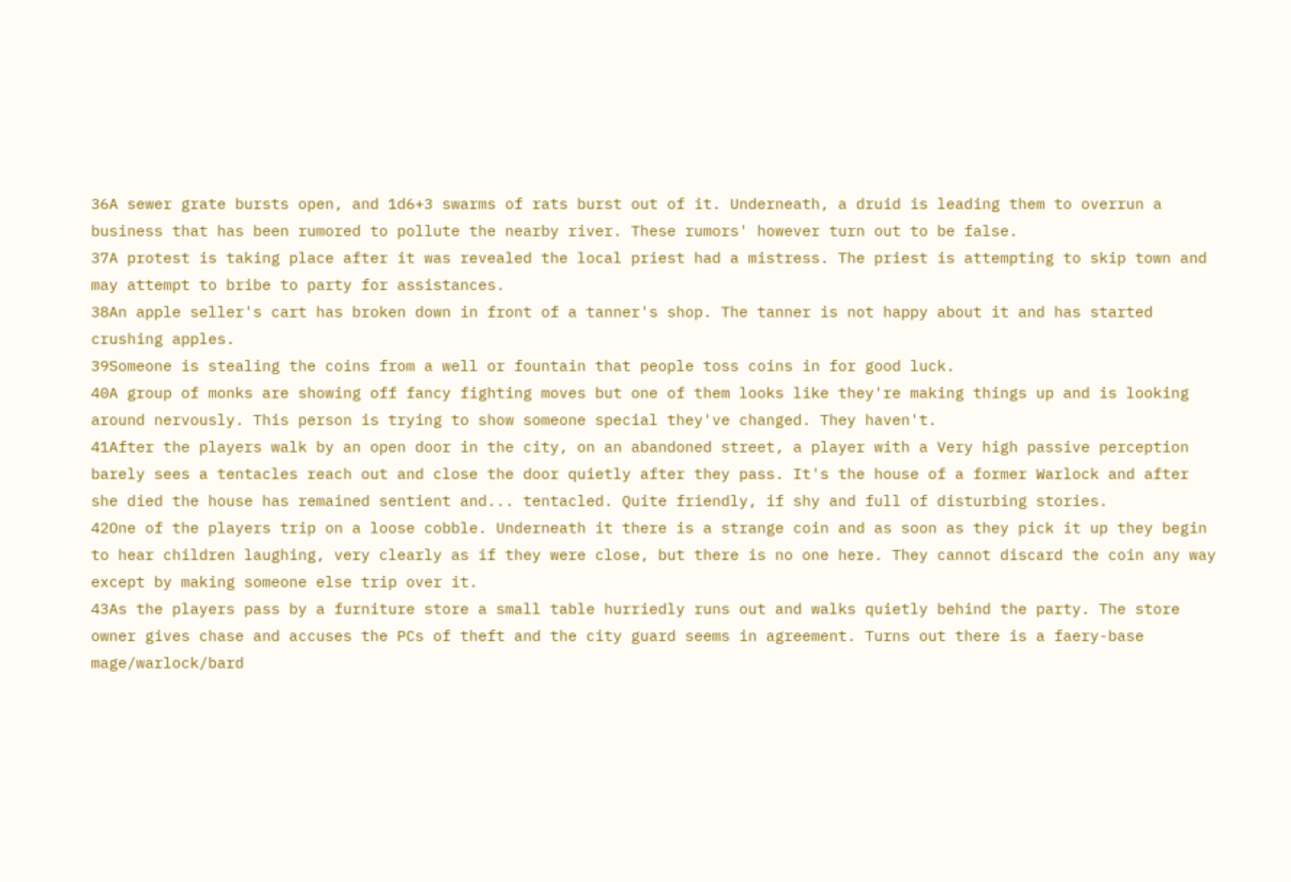36A sewer grate bursts open, and 1d6+3 swarms of rats burst out of it. Underneath, a druid is leading them to overrun a business that has been rumored to pollute the nearby river. These rumors' however turn out to be false.
37A protest is taking place after it was revealed the local priest had a mistress. The priest is attempting to skip town and may attempt to bribe to party for assistances.
38An apple seller's cart has broken down in front of a tanner's shop. The tanner is not happy about it and has started crushing apples.
39Someone is stealing the coins from a well or fountain that people toss coins in for good luck.
40A group of monks are showing off fancy fighting moves but one of them looks like they're making things up and is looking around nervously. This person is trying to show someone special they've changed. They haven't.
41After the players walk by an open door in the city, on an abandoned street, a player with a Very high passive perception barely sees a tentacles reach out and close the door quietly after they pass. It's the house of a former Warlock and after she died the house has remained sentient and... tentacled. Quite friendly, if shy and full of disturbing stories.
42One of the players trip on a loose cobble. Underneath it there is a strange coin and as soon as they pick it up they begin to hear children laughing, very clearly as if they were close, but there is no one here. They cannot discard the coin any way except by making someone else trip over it.
43As the players pass by a furniture store a small table hurriedly runs out and walks quietly behind the party. The store owner gives chase and accuses the PCs of theft and the city guard seems in agreement. Turns out there is a faery-base mage/warlock/bard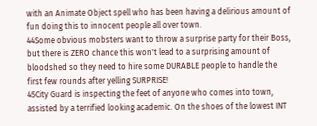with an Animate Object spell who has been having a delirious amount of fun doing this to innocent people all over town.
44Some obvious mobsters want to throw a surprise party for their Boss, but there is ZERO chance this won't lead to a surprising amount of bloodshed so they need to hire some DURABLE people to handle the first few rounds after yelling SURPRISE!
45City Guard is inspecting the feet of anyone who comes into town, assisted by a terrified looking academic. On the shoes of the lowest INT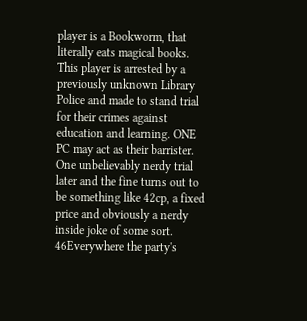player is a Bookworm, that literally eats magical books. This player is arrested by a previously unknown Library Police and made to stand trial for their crimes against education and learning. ONE PC may act as their barrister. One unbelievably nerdy trial later and the fine turns out to be something like 42cp, a fixed price and obviously a nerdy inside joke of some sort.
46Everywhere the party's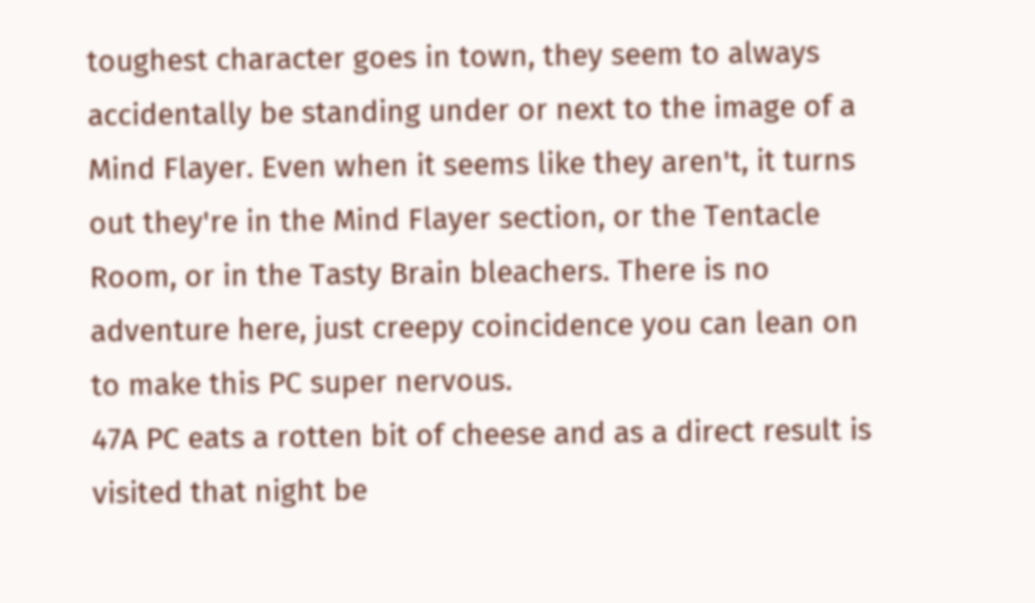toughest character goes in town, they seem to always accidentally be standing under or next to the image of a Mind Flayer. Even when it seems like they aren't, it turns out they're in the Mind Flayer section, or the Tentacle Room, or in the Tasty Brain bleachers. There is no adventure here, just creepy coincidence you can lean on to make this PC super nervous.
47A PC eats a rotten bit of cheese and as a direct result is visited that night be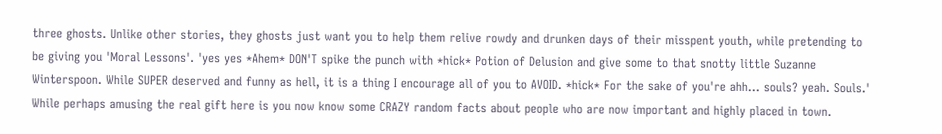three ghosts. Unlike other stories, they ghosts just want you to help them relive rowdy and drunken days of their misspent youth, while pretending to be giving you 'Moral Lessons'. 'yes yes *Ahem* DON'T spike the punch with *hick* Potion of Delusion and give some to that snotty little Suzanne Winterspoon. While SUPER deserved and funny as hell, it is a thing I encourage all of you to AVOID. *hick* For the sake of you're ahh... souls? yeah. Souls.' While perhaps amusing the real gift here is you now know some CRAZY random facts about people who are now important and highly placed in town.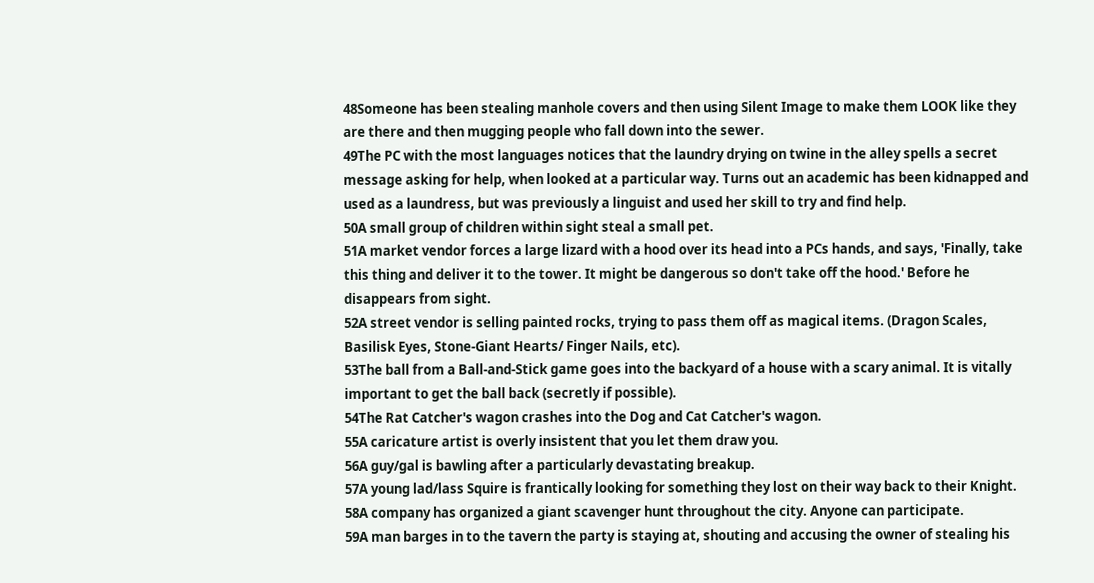48Someone has been stealing manhole covers and then using Silent Image to make them LOOK like they are there and then mugging people who fall down into the sewer.
49The PC with the most languages notices that the laundry drying on twine in the alley spells a secret message asking for help, when looked at a particular way. Turns out an academic has been kidnapped and used as a laundress, but was previously a linguist and used her skill to try and find help.
50A small group of children within sight steal a small pet.
51A market vendor forces a large lizard with a hood over its head into a PCs hands, and says, 'Finally, take this thing and deliver it to the tower. It might be dangerous so don't take off the hood.' Before he disappears from sight.
52A street vendor is selling painted rocks, trying to pass them off as magical items. (Dragon Scales, Basilisk Eyes, Stone-Giant Hearts/ Finger Nails, etc).
53The ball from a Ball-and-Stick game goes into the backyard of a house with a scary animal. It is vitally important to get the ball back (secretly if possible).
54The Rat Catcher's wagon crashes into the Dog and Cat Catcher's wagon.
55A caricature artist is overly insistent that you let them draw you.
56A guy/gal is bawling after a particularly devastating breakup.
57A young lad/lass Squire is frantically looking for something they lost on their way back to their Knight.
58A company has organized a giant scavenger hunt throughout the city. Anyone can participate.
59A man barges in to the tavern the party is staying at, shouting and accusing the owner of stealing his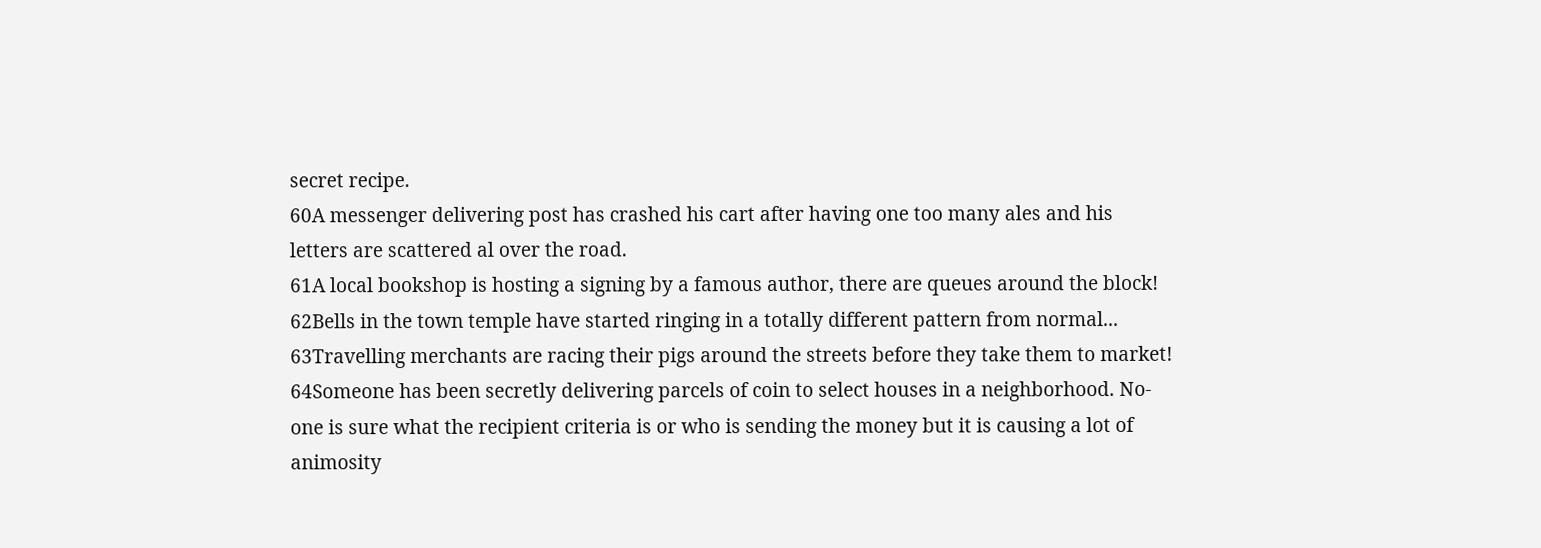secret recipe.
60A messenger delivering post has crashed his cart after having one too many ales and his letters are scattered al over the road.
61A local bookshop is hosting a signing by a famous author, there are queues around the block!
62Bells in the town temple have started ringing in a totally different pattern from normal...
63Travelling merchants are racing their pigs around the streets before they take them to market!
64Someone has been secretly delivering parcels of coin to select houses in a neighborhood. No-one is sure what the recipient criteria is or who is sending the money but it is causing a lot of animosity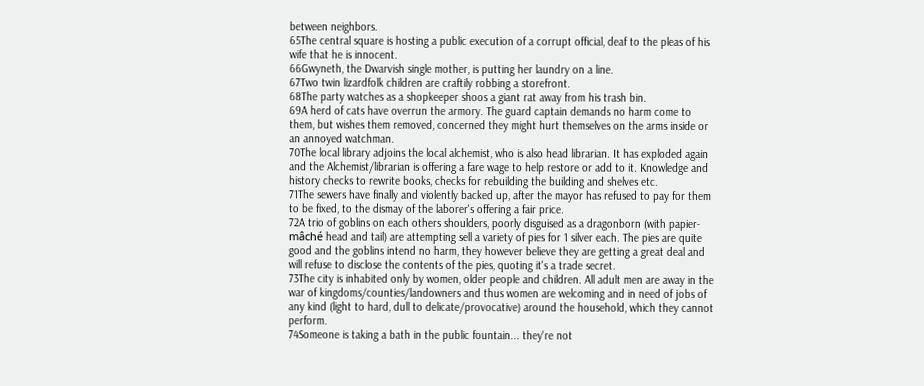between neighbors.
65The central square is hosting a public execution of a corrupt official, deaf to the pleas of his wife that he is innocent.
66Gwyneth, the Dwarvish single mother, is putting her laundry on a line.
67Two twin lizardfolk children are craftily robbing a storefront.
68The party watches as a shopkeeper shoos a giant rat away from his trash bin.
69A herd of cats have overrun the armory. The guard captain demands no harm come to them, but wishes them removed, concerned they might hurt themselves on the arms inside or an annoyed watchman.
70The local library adjoins the local alchemist, who is also head librarian. It has exploded again and the Alchemist/librarian is offering a fare wage to help restore or add to it. Knowledge and history checks to rewrite books, checks for rebuilding the building and shelves etc.
71The sewers have finally and violently backed up, after the mayor has refused to pay for them to be fixed, to the dismay of the laborer's offering a fair price.
72A trio of goblins on each others shoulders, poorly disguised as a dragonborn (with papier-mâché head and tail) are attempting sell a variety of pies for 1 silver each. The pies are quite good and the goblins intend no harm, they however believe they are getting a great deal and will refuse to disclose the contents of the pies, quoting it's a trade secret.
73The city is inhabited only by women, older people and children. All adult men are away in the war of kingdoms/counties/landowners and thus women are welcoming and in need of jobs of any kind (light to hard, dull to delicate/provocative) around the household, which they cannot perform.
74Someone is taking a bath in the public fountain... they're not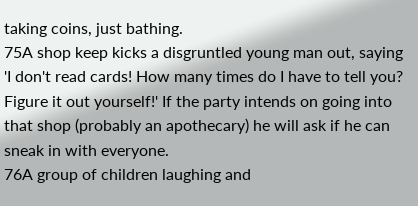taking coins, just bathing.
75A shop keep kicks a disgruntled young man out, saying 'I don't read cards! How many times do I have to tell you? Figure it out yourself!' If the party intends on going into that shop (probably an apothecary) he will ask if he can sneak in with everyone.
76A group of children laughing and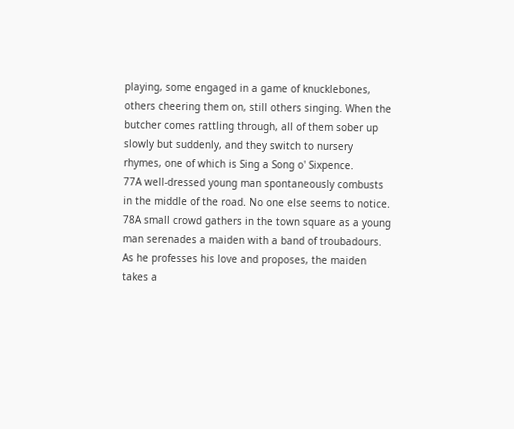playing, some engaged in a game of knucklebones, others cheering them on, still others singing. When the butcher comes rattling through, all of them sober up slowly but suddenly, and they switch to nursery rhymes, one of which is Sing a Song o' Sixpence.
77A well-dressed young man spontaneously combusts in the middle of the road. No one else seems to notice.
78A small crowd gathers in the town square as a young man serenades a maiden with a band of troubadours. As he professes his love and proposes, the maiden takes a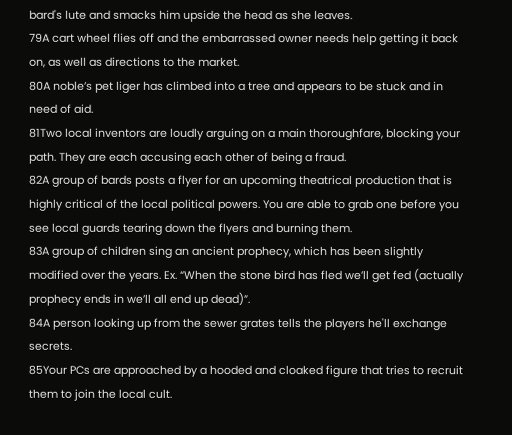bard's lute and smacks him upside the head as she leaves.
79A cart wheel flies off and the embarrassed owner needs help getting it back on, as well as directions to the market.
80A noble’s pet liger has climbed into a tree and appears to be stuck and in need of aid.
81Two local inventors are loudly arguing on a main thoroughfare, blocking your path. They are each accusing each other of being a fraud.
82A group of bards posts a flyer for an upcoming theatrical production that is highly critical of the local political powers. You are able to grab one before you see local guards tearing down the flyers and burning them.
83A group of children sing an ancient prophecy, which has been slightly modified over the years. Ex. “When the stone bird has fled we’ll get fed (actually prophecy ends in we’ll all end up dead)”.
84A person looking up from the sewer grates tells the players he'll exchange secrets.
85Your PCs are approached by a hooded and cloaked figure that tries to recruit them to join the local cult.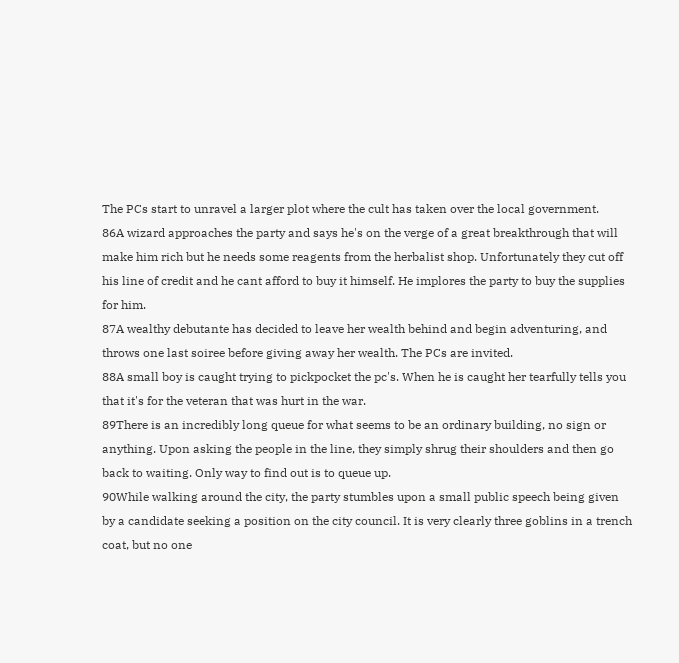The PCs start to unravel a larger plot where the cult has taken over the local government.
86A wizard approaches the party and says he's on the verge of a great breakthrough that will make him rich but he needs some reagents from the herbalist shop. Unfortunately they cut off his line of credit and he cant afford to buy it himself. He implores the party to buy the supplies for him.
87A wealthy debutante has decided to leave her wealth behind and begin adventuring, and throws one last soiree before giving away her wealth. The PCs are invited.
88A small boy is caught trying to pickpocket the pc's. When he is caught her tearfully tells you that it's for the veteran that was hurt in the war.
89There is an incredibly long queue for what seems to be an ordinary building, no sign or anything. Upon asking the people in the line, they simply shrug their shoulders and then go back to waiting. Only way to find out is to queue up.
90While walking around the city, the party stumbles upon a small public speech being given by a candidate seeking a position on the city council. It is very clearly three goblins in a trench coat, but no one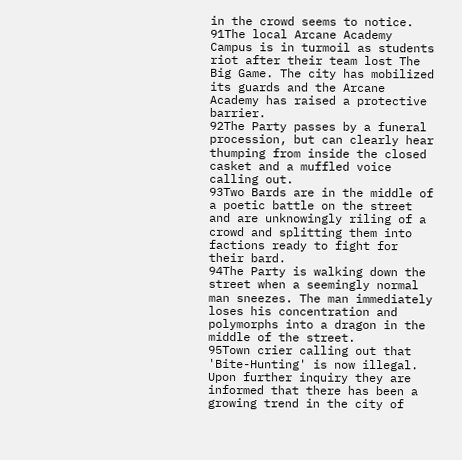in the crowd seems to notice.
91The local Arcane Academy Campus is in turmoil as students riot after their team lost The Big Game. The city has mobilized its guards and the Arcane Academy has raised a protective barrier.
92The Party passes by a funeral procession, but can clearly hear thumping from inside the closed casket and a muffled voice calling out.
93Two Bards are in the middle of a poetic battle on the street and are unknowingly riling of a crowd and splitting them into factions ready to fight for their bard.
94The Party is walking down the street when a seemingly normal man sneezes. The man immediately loses his concentration and polymorphs into a dragon in the middle of the street.
95Town crier calling out that 'Bite-Hunting' is now illegal. Upon further inquiry they are informed that there has been a growing trend in the city of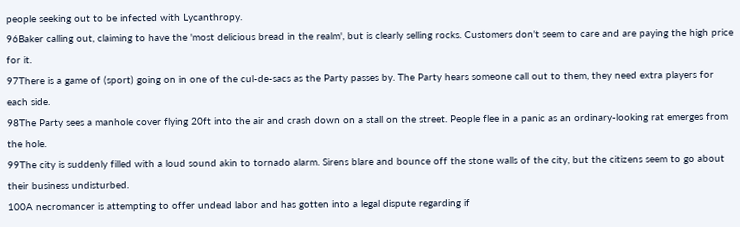people seeking out to be infected with Lycanthropy.
96Baker calling out, claiming to have the 'most delicious bread in the realm', but is clearly selling rocks. Customers don't seem to care and are paying the high price for it.
97There is a game of (sport) going on in one of the cul-de-sacs as the Party passes by. The Party hears someone call out to them, they need extra players for each side.
98The Party sees a manhole cover flying 20ft into the air and crash down on a stall on the street. People flee in a panic as an ordinary-looking rat emerges from the hole.
99The city is suddenly filled with a loud sound akin to tornado alarm. Sirens blare and bounce off the stone walls of the city, but the citizens seem to go about their business undisturbed.
100A necromancer is attempting to offer undead labor and has gotten into a legal dispute regarding if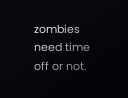zombies need time off or not.